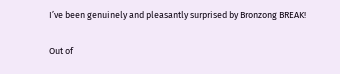I’ve been genuinely and pleasantly surprised by Bronzong BREAK!

Out of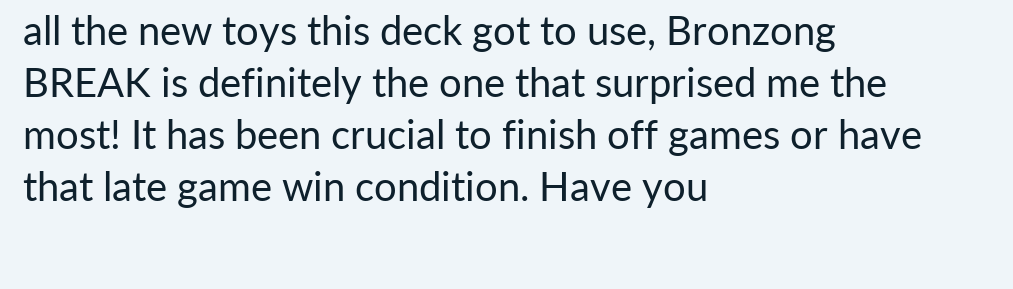all the new toys this deck got to use, Bronzong BREAK is definitely the one that surprised me the most! It has been crucial to finish off games or have that late game win condition. Have you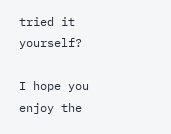tried it yourself?

I hope you enjoy the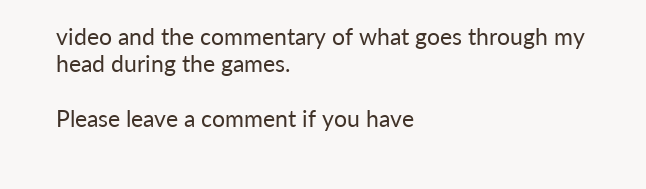video and the commentary of what goes through my head during the games.

Please leave a comment if you have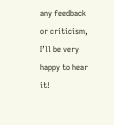any feedback or criticism, I’ll be very happy to hear it!